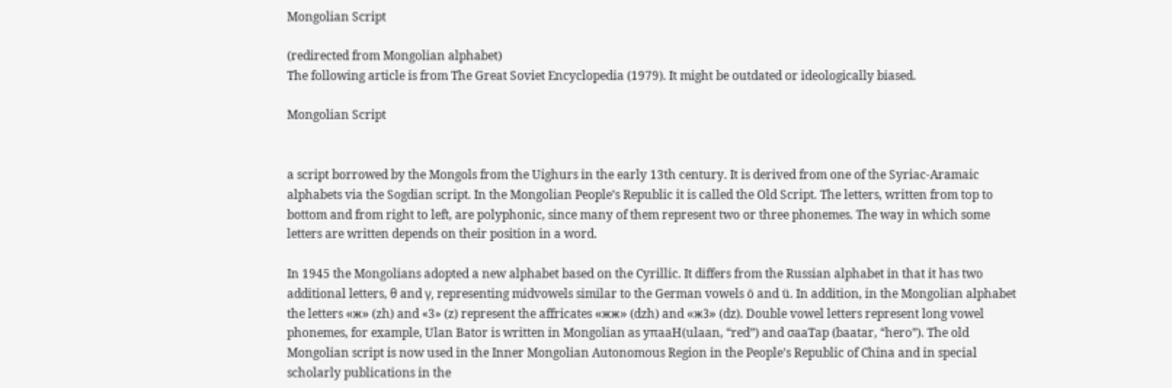Mongolian Script

(redirected from Mongolian alphabet)
The following article is from The Great Soviet Encyclopedia (1979). It might be outdated or ideologically biased.

Mongolian Script


a script borrowed by the Mongols from the Uighurs in the early 13th century. It is derived from one of the Syriac-Aramaic alphabets via the Sogdian script. In the Mongolian People’s Republic it is called the Old Script. The letters, written from top to bottom and from right to left, are polyphonic, since many of them represent two or three phonemes. The way in which some letters are written depends on their position in a word.

In 1945 the Mongolians adopted a new alphabet based on the Cyrillic. It differs from the Russian alphabet in that it has two additional letters, θ and γ, representing midvowels similar to the German vowels ö and ü. In addition, in the Mongolian alphabet the letters «ж» (zh) and «3» (z) represent the affricates «жж» (dzh) and «ж3» (dz). Double vowel letters represent long vowel phonemes, for example, Ulan Bator is written in Mongolian as yπaaH(ulaan, “red”) and σaaTap (baatar, “hero”). The old Mongolian script is now used in the Inner Mongolian Autonomous Region in the People’s Republic of China and in special scholarly publications in the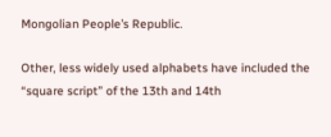Mongolian People’s Republic.

Other, less widely used alphabets have included the “square script” of the 13th and 14th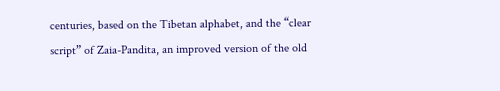centuries, based on the Tibetan alphabet, and the “clear script” of Zaia-Pandita, an improved version of the old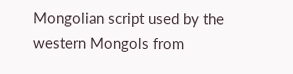Mongolian script used by the western Mongols from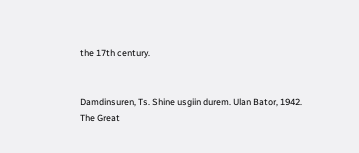the 17th century.


Damdinsuren, Ts. Shine usgiin durem. Ulan Bator, 1942.
The Great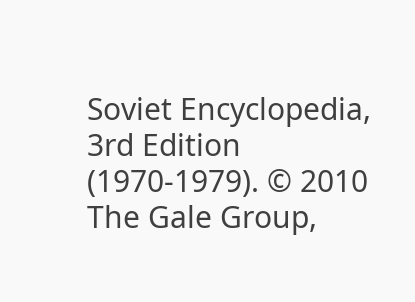Soviet Encyclopedia, 3rd Edition (1970-1979). © 2010 The Gale Group,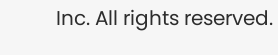Inc. All rights reserved.